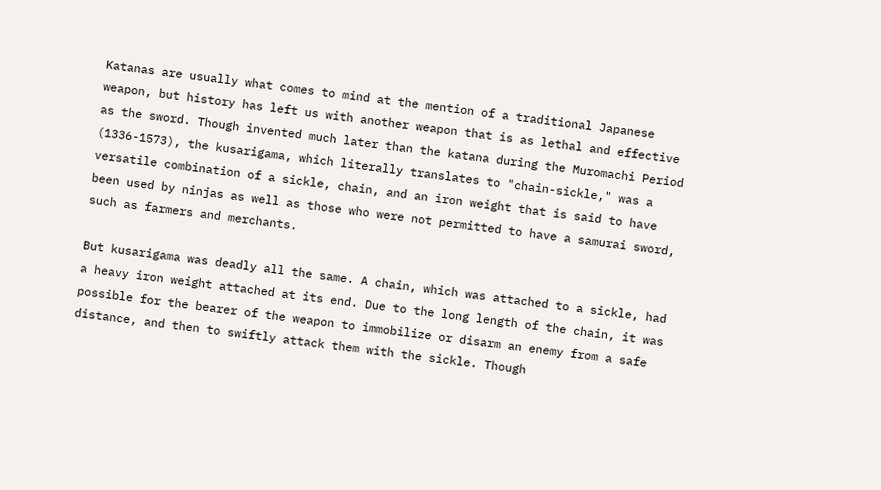Katanas are usually what comes to mind at the mention of a traditional Japanese weapon, but history has left us with another weapon that is as lethal and effective as the sword. Though invented much later than the katana during the Muromachi Period (1336-1573), the kusarigama, which literally translates to "chain-sickle," was a versatile combination of a sickle, chain, and an iron weight that is said to have been used by ninjas as well as those who were not permitted to have a samurai sword, such as farmers and merchants.

But kusarigama was deadly all the same. A chain, which was attached to a sickle, had a heavy iron weight attached at its end. Due to the long length of the chain, it was possible for the bearer of the weapon to immobilize or disarm an enemy from a safe distance, and then to swiftly attack them with the sickle. Though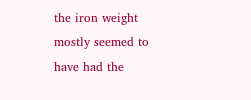the iron weight mostly seemed to have had the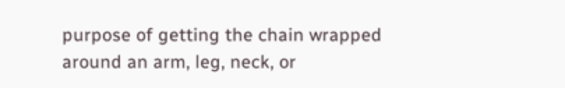purpose of getting the chain wrapped around an arm, leg, neck, or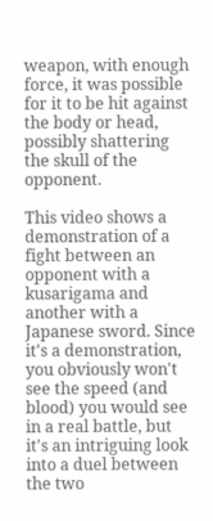weapon, with enough force, it was possible for it to be hit against the body or head, possibly shattering the skull of the opponent.

This video shows a demonstration of a fight between an opponent with a kusarigama and another with a Japanese sword. Since it's a demonstration, you obviously won't see the speed (and blood) you would see in a real battle, but it's an intriguing look into a duel between the two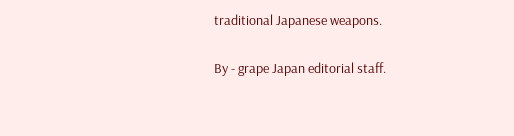traditional Japanese weapons.

By - grape Japan editorial staff.